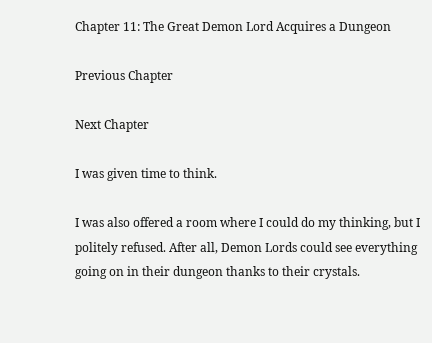Chapter 11: The Great Demon Lord Acquires a Dungeon

Previous Chapter

Next Chapter

I was given time to think.

I was also offered a room where I could do my thinking, but I politely refused. After all, Demon Lords could see everything going on in their dungeon thanks to their crystals.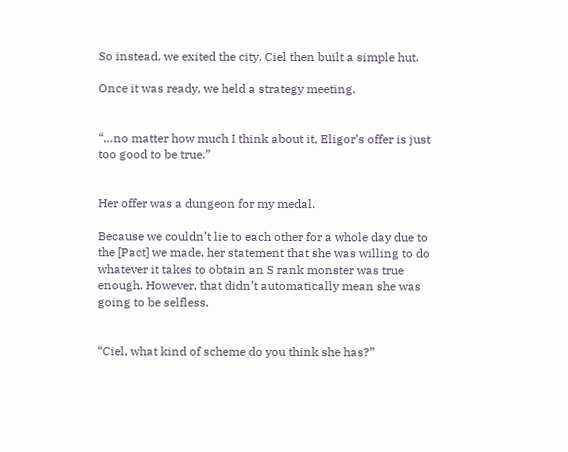So instead, we exited the city. Ciel then built a simple hut.

Once it was ready, we held a strategy meeting.


“…no matter how much I think about it, Eligor’s offer is just too good to be true.”


Her offer was a dungeon for my medal.

Because we couldn’t lie to each other for a whole day due to the [Pact] we made, her statement that she was willing to do whatever it takes to obtain an S rank monster was true enough. However, that didn’t automatically mean she was going to be selfless.


“Ciel, what kind of scheme do you think she has?”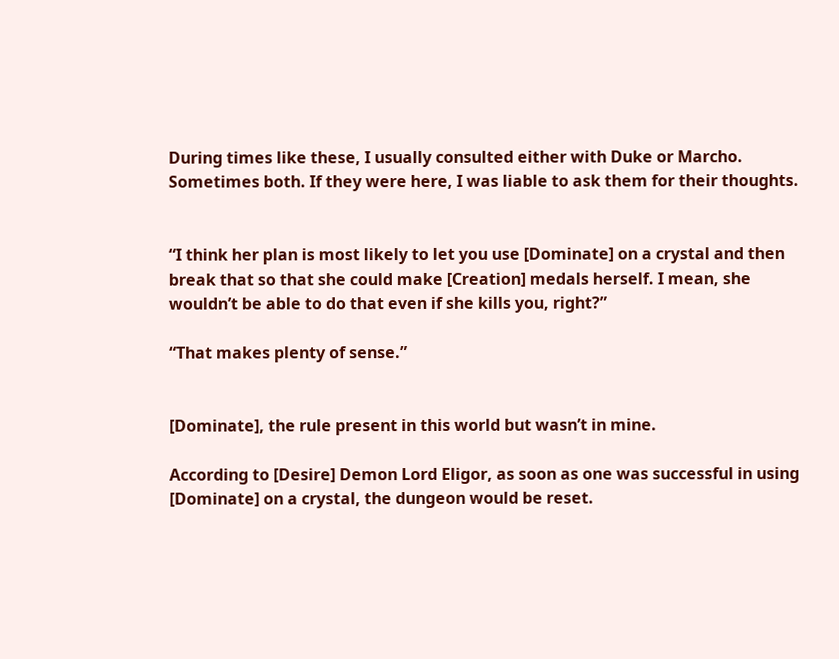During times like these, I usually consulted either with Duke or Marcho. Sometimes both. If they were here, I was liable to ask them for their thoughts.


“I think her plan is most likely to let you use [Dominate] on a crystal and then break that so that she could make [Creation] medals herself. I mean, she wouldn’t be able to do that even if she kills you, right?”

“That makes plenty of sense.”


[Dominate], the rule present in this world but wasn’t in mine.

According to [Desire] Demon Lord Eligor, as soon as one was successful in using [Dominate] on a crystal, the dungeon would be reset.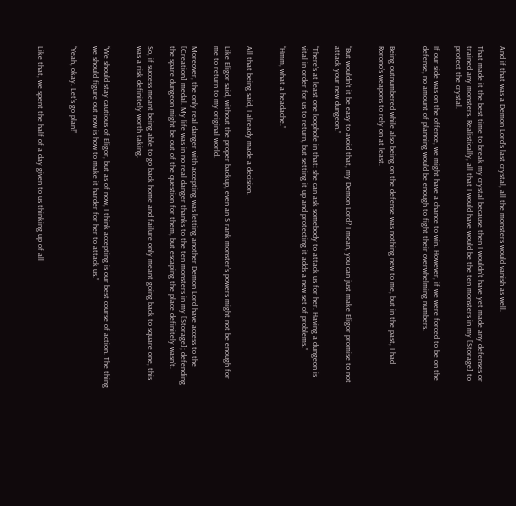And if that was a Demon Lord’s last crystal, all the monsters would vanish as well.

That made it the best time to break my crystal because then I wouldn’t have yet made any defenses or trained any monsters. Realistically, all that I would have would be the ten monsters in my [Storage] to protect the crystal.

If our side was on the offence, we might have a chance to win. However, if we were forced to be on the defense, no amount of planning would be enough to fight their overwhelming numbers.


Being outnumbered while also being on the defense was nothing new to me, but in the past, I had Rorono’s weapons to rely on at least.


“But wouldn’t it be easy to avoid that, my Demon Lord? I mean, you can just make Eligor promise to not attack your new dungeon.”

“There’s at least one loophole in that: she can ask somebody to attack us for her. Having a dungeon is vital in order for us to return, but setting it up and protecting it adds a new set of problems.”

“Hmm, what a headache.”


All that being said, I already made a decision.

Like Eligor said, without the proper backup, even an S rank monster’s powers might not be enough for me to return to my original world.

Moreover, the only real danger with accepting was letting another Demon Lord have access to the [Creation] medal. My life was in no real danger thanks to the ten monsters in my [Storage]; defending the spare dungeon might be out of the question for them, but escaping the place definitely wasn’t.

So, if success meant being able to go back home and failure only meant going back to square one, this was a risk definitely worth taking.


“We should stay cautious of Eligor, but as of now, I think accepting is our best course of action. The thing we should figure out now is how to make it harder for her to attack us.”

“Yeah, okay. Let’s go plan!”


Like that, we spent the half of a day given to us thinking up of all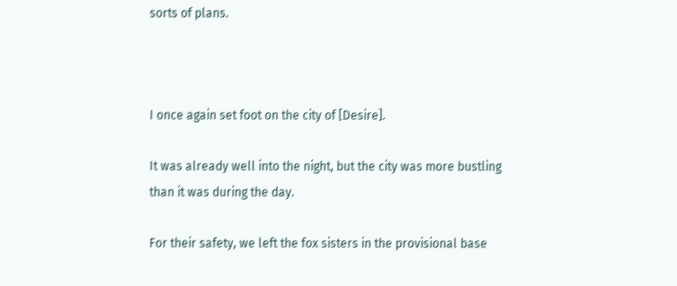sorts of plans.



I once again set foot on the city of [Desire].

It was already well into the night, but the city was more bustling than it was during the day.

For their safety, we left the fox sisters in the provisional base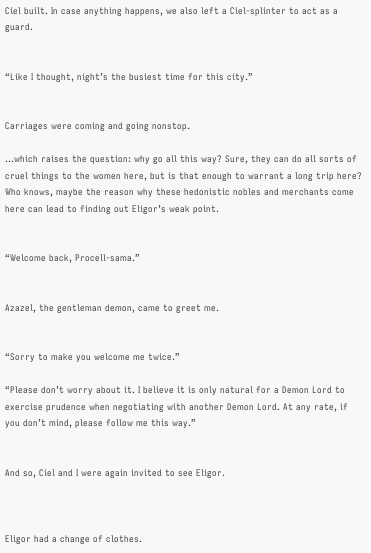Ciel built. In case anything happens, we also left a Ciel-splinter to act as a guard.


“Like I thought, night’s the busiest time for this city.”


Carriages were coming and going nonstop.

…which raises the question: why go all this way? Sure, they can do all sorts of cruel things to the women here, but is that enough to warrant a long trip here? Who knows, maybe the reason why these hedonistic nobles and merchants come here can lead to finding out Eligor’s weak point.


“Welcome back, Procell-sama.”


Azazel, the gentleman demon, came to greet me.


“Sorry to make you welcome me twice.”

“Please don’t worry about it. I believe it is only natural for a Demon Lord to exercise prudence when negotiating with another Demon Lord. At any rate, if you don’t mind, please follow me this way.”


And so, Ciel and I were again invited to see Eligor.



Eligor had a change of clothes.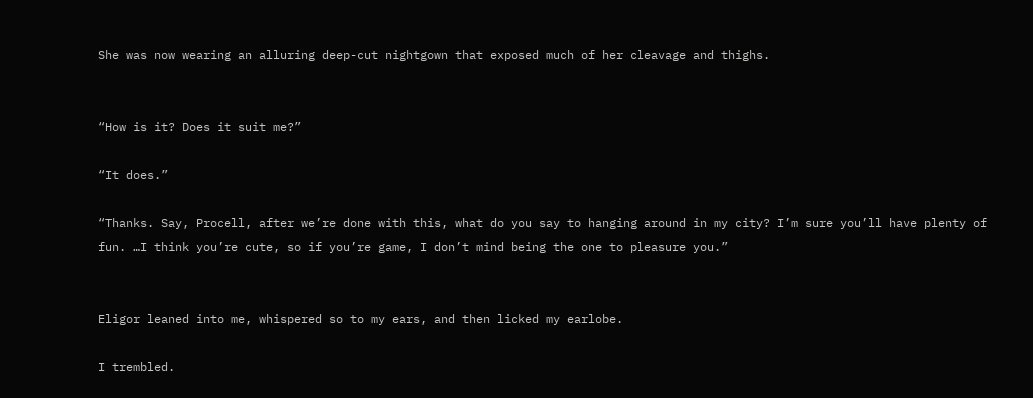She was now wearing an alluring deep-cut nightgown that exposed much of her cleavage and thighs.


“How is it? Does it suit me?”

“It does.”

“Thanks. Say, Procell, after we’re done with this, what do you say to hanging around in my city? I’m sure you’ll have plenty of fun. …I think you’re cute, so if you’re game, I don’t mind being the one to pleasure you.”


Eligor leaned into me, whispered so to my ears, and then licked my earlobe.

I trembled.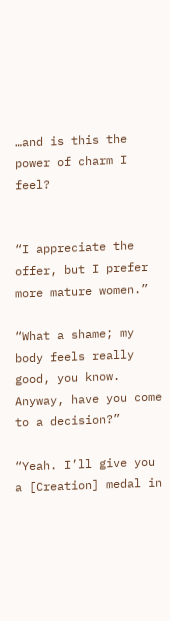…and is this the power of charm I feel?


“I appreciate the offer, but I prefer more mature women.”

“What a shame; my body feels really good, you know. Anyway, have you come to a decision?”

“Yeah. I’ll give you a [Creation] medal in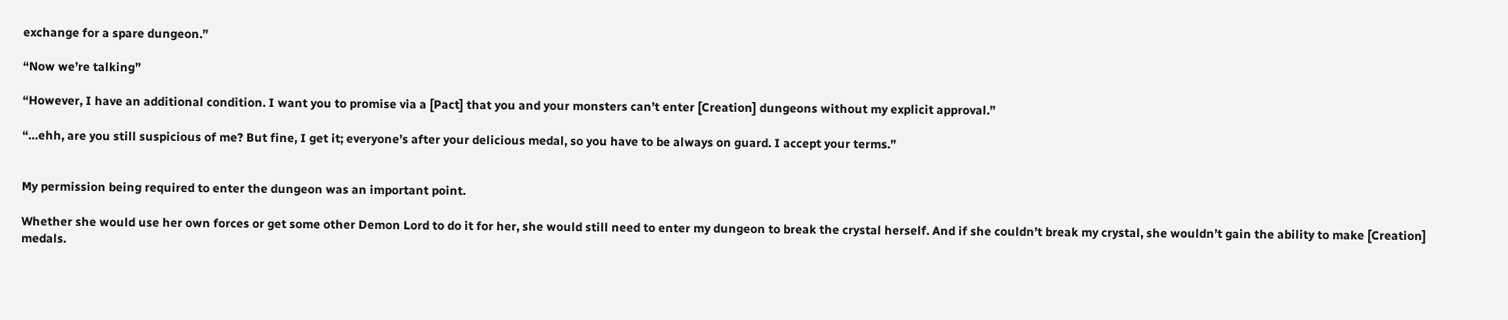exchange for a spare dungeon.”

“Now we’re talking”

“However, I have an additional condition. I want you to promise via a [Pact] that you and your monsters can’t enter [Creation] dungeons without my explicit approval.”

“…ehh, are you still suspicious of me? But fine, I get it; everyone’s after your delicious medal, so you have to be always on guard. I accept your terms.”


My permission being required to enter the dungeon was an important point.

Whether she would use her own forces or get some other Demon Lord to do it for her, she would still need to enter my dungeon to break the crystal herself. And if she couldn’t break my crystal, she wouldn’t gain the ability to make [Creation] medals.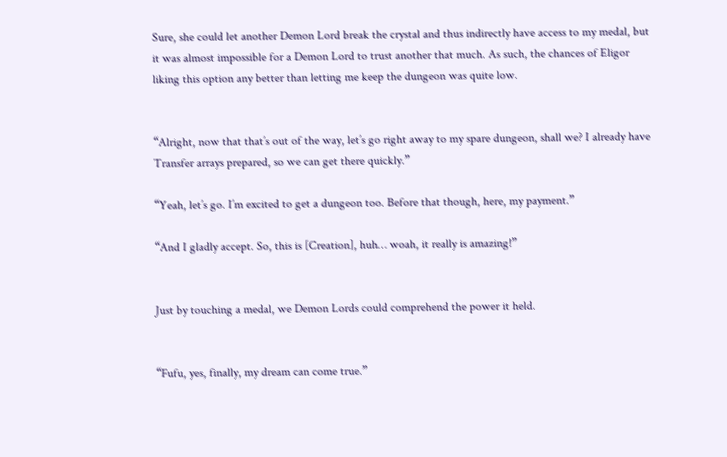Sure, she could let another Demon Lord break the crystal and thus indirectly have access to my medal, but it was almost impossible for a Demon Lord to trust another that much. As such, the chances of Eligor liking this option any better than letting me keep the dungeon was quite low.


“Alright, now that that’s out of the way, let’s go right away to my spare dungeon, shall we? I already have Transfer arrays prepared, so we can get there quickly.”

“Yeah, let’s go. I’m excited to get a dungeon too. Before that though, here, my payment.”

“And I gladly accept. So, this is [Creation], huh… woah, it really is amazing!”


Just by touching a medal, we Demon Lords could comprehend the power it held.


“Fufu, yes, finally, my dream can come true.”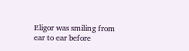Eligor was smiling from ear to ear before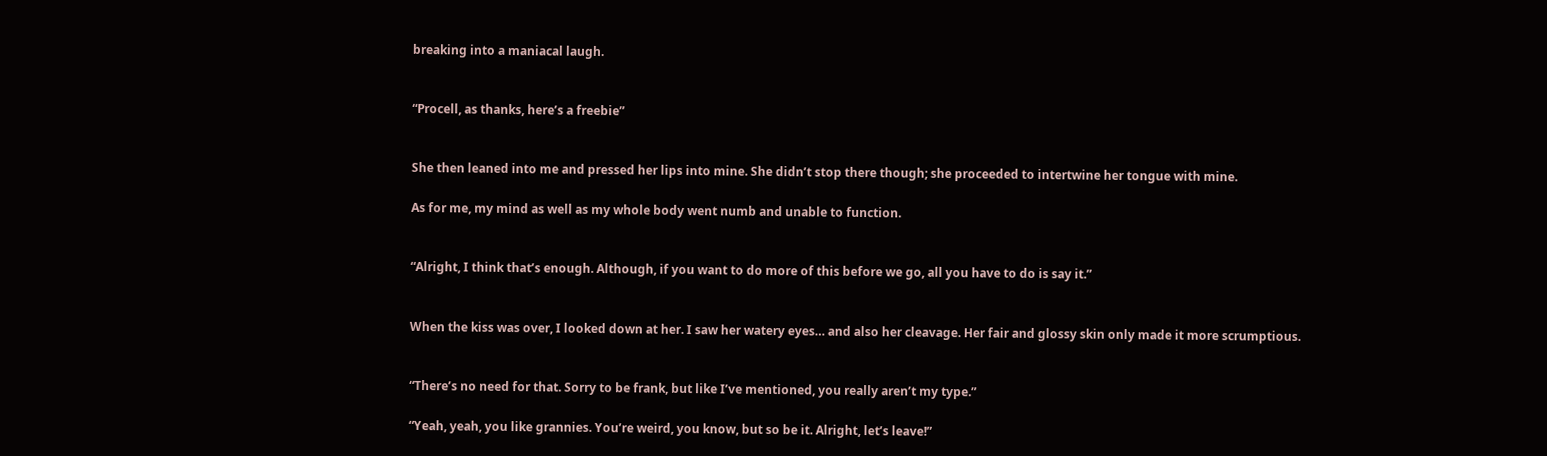breaking into a maniacal laugh.


“Procell, as thanks, here’s a freebie”


She then leaned into me and pressed her lips into mine. She didn’t stop there though; she proceeded to intertwine her tongue with mine.

As for me, my mind as well as my whole body went numb and unable to function.


“Alright, I think that’s enough. Although, if you want to do more of this before we go, all you have to do is say it.”


When the kiss was over, I looked down at her. I saw her watery eyes… and also her cleavage. Her fair and glossy skin only made it more scrumptious.


“There’s no need for that. Sorry to be frank, but like I’ve mentioned, you really aren’t my type.”

“Yeah, yeah, you like grannies. You’re weird, you know, but so be it. Alright, let’s leave!”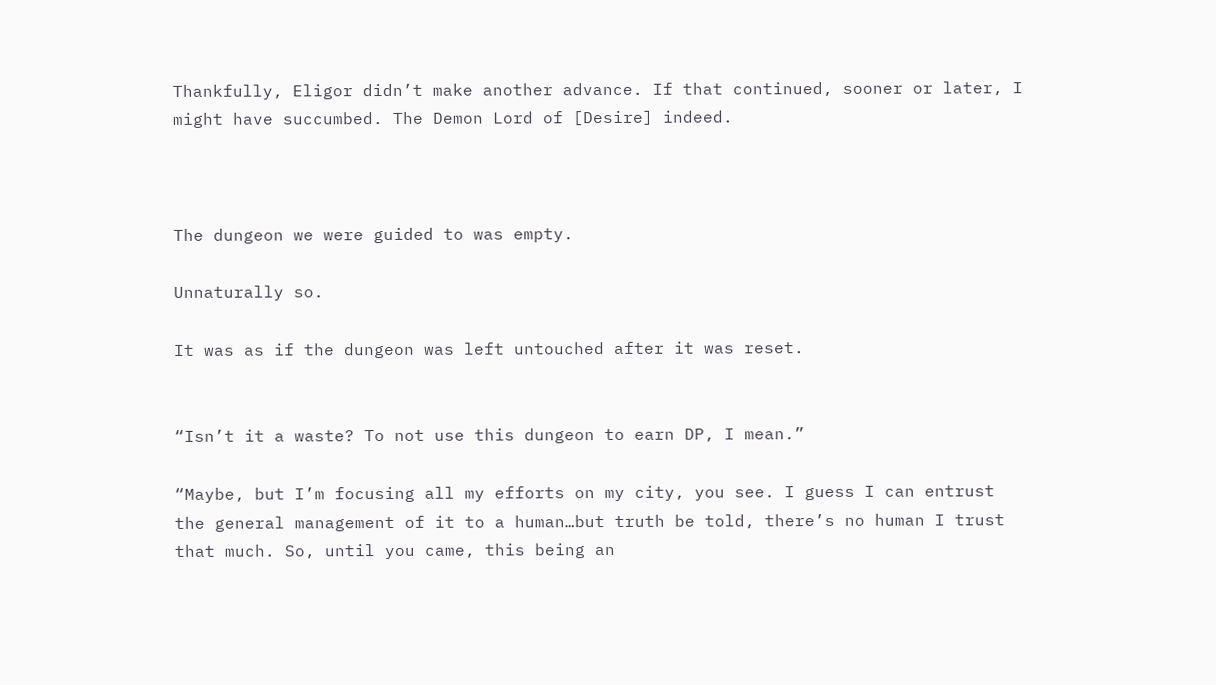Thankfully, Eligor didn’t make another advance. If that continued, sooner or later, I might have succumbed. The Demon Lord of [Desire] indeed.



The dungeon we were guided to was empty.

Unnaturally so.

It was as if the dungeon was left untouched after it was reset.


“Isn’t it a waste? To not use this dungeon to earn DP, I mean.”

“Maybe, but I’m focusing all my efforts on my city, you see. I guess I can entrust the general management of it to a human…but truth be told, there’s no human I trust that much. So, until you came, this being an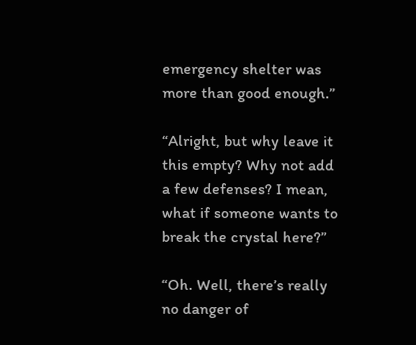emergency shelter was more than good enough.”

“Alright, but why leave it this empty? Why not add a few defenses? I mean, what if someone wants to break the crystal here?”

“Oh. Well, there’s really no danger of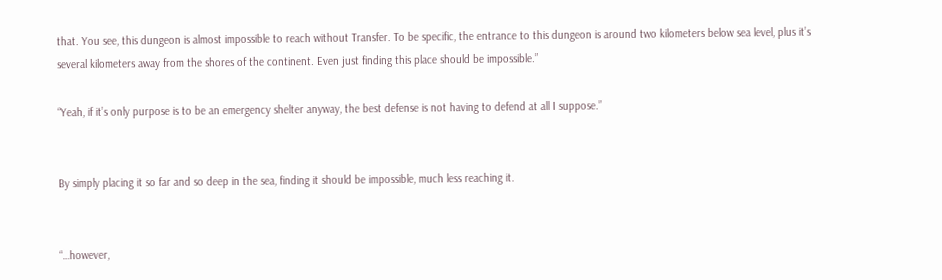that. You see, this dungeon is almost impossible to reach without Transfer. To be specific, the entrance to this dungeon is around two kilometers below sea level, plus it’s several kilometers away from the shores of the continent. Even just finding this place should be impossible.”

“Yeah, if it’s only purpose is to be an emergency shelter anyway, the best defense is not having to defend at all I suppose.”


By simply placing it so far and so deep in the sea, finding it should be impossible, much less reaching it.


“…however,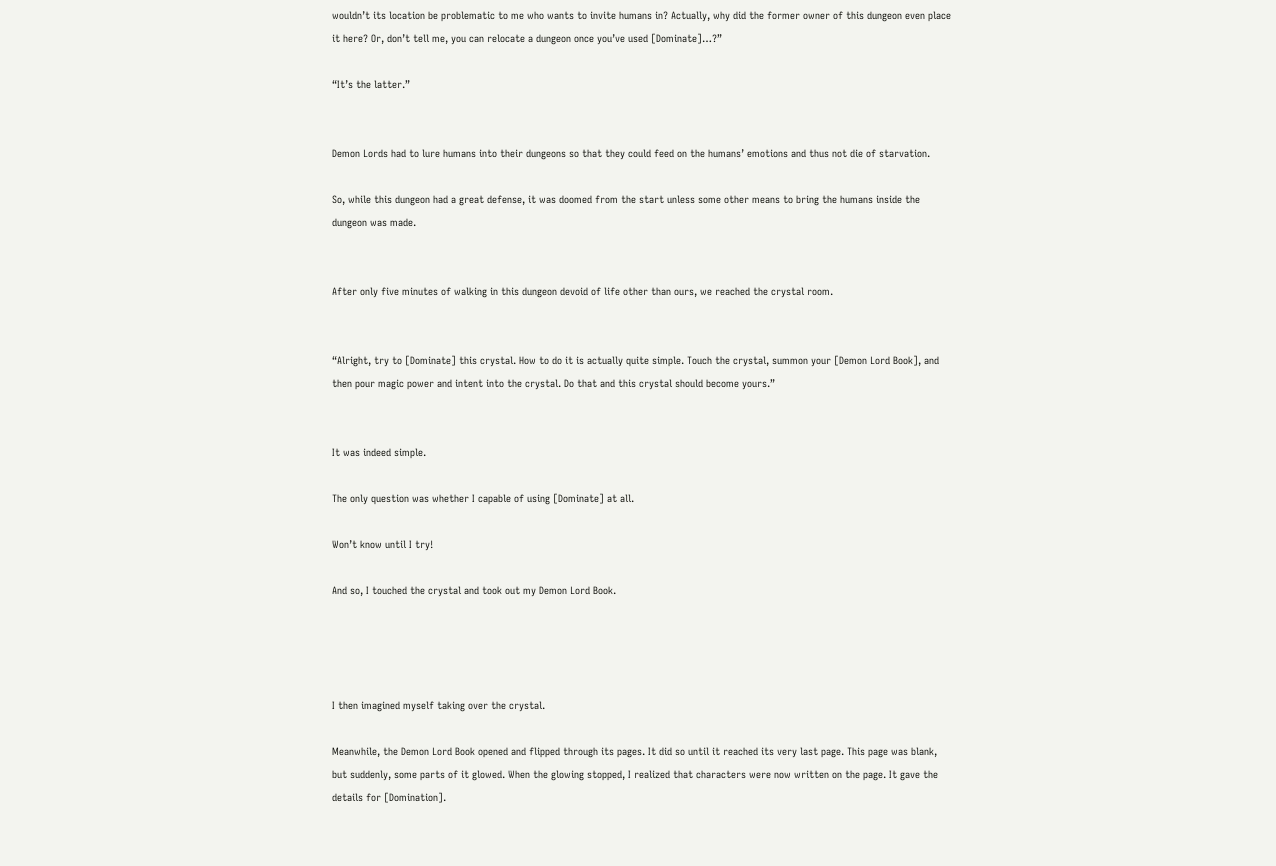wouldn’t its location be problematic to me who wants to invite humans in? Actually, why did the former owner of this dungeon even place it here? Or, don’t tell me, you can relocate a dungeon once you’ve used [Dominate]…?”

“It’s the latter.”


Demon Lords had to lure humans into their dungeons so that they could feed on the humans’ emotions and thus not die of starvation.

So, while this dungeon had a great defense, it was doomed from the start unless some other means to bring the humans inside the dungeon was made.


After only five minutes of walking in this dungeon devoid of life other than ours, we reached the crystal room.


“Alright, try to [Dominate] this crystal. How to do it is actually quite simple. Touch the crystal, summon your [Demon Lord Book], and then pour magic power and intent into the crystal. Do that and this crystal should become yours.”


It was indeed simple.

The only question was whether I capable of using [Dominate] at all.

Won’t know until I try!

And so, I touched the crystal and took out my Demon Lord Book.




I then imagined myself taking over the crystal.

Meanwhile, the Demon Lord Book opened and flipped through its pages. It did so until it reached its very last page. This page was blank, but suddenly, some parts of it glowed. When the glowing stopped, I realized that characters were now written on the page. It gave the details for [Domination].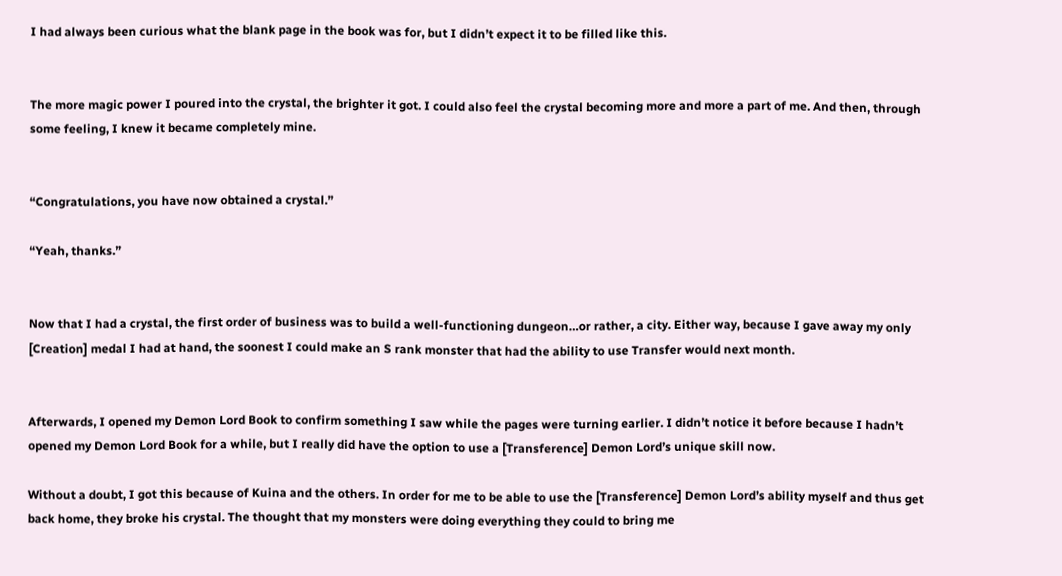I had always been curious what the blank page in the book was for, but I didn’t expect it to be filled like this.


The more magic power I poured into the crystal, the brighter it got. I could also feel the crystal becoming more and more a part of me. And then, through some feeling, I knew it became completely mine.


“Congratulations, you have now obtained a crystal.”

“Yeah, thanks.”


Now that I had a crystal, the first order of business was to build a well-functioning dungeon…or rather, a city. Either way, because I gave away my only [Creation] medal I had at hand, the soonest I could make an S rank monster that had the ability to use Transfer would next month.


Afterwards, I opened my Demon Lord Book to confirm something I saw while the pages were turning earlier. I didn’t notice it before because I hadn’t opened my Demon Lord Book for a while, but I really did have the option to use a [Transference] Demon Lord’s unique skill now.

Without a doubt, I got this because of Kuina and the others. In order for me to be able to use the [Transference] Demon Lord’s ability myself and thus get back home, they broke his crystal. The thought that my monsters were doing everything they could to bring me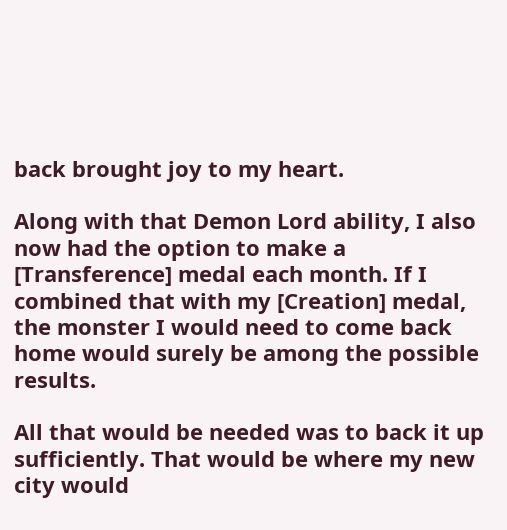back brought joy to my heart.

Along with that Demon Lord ability, I also now had the option to make a [Transference] medal each month. If I combined that with my [Creation] medal, the monster I would need to come back home would surely be among the possible results.

All that would be needed was to back it up sufficiently. That would be where my new city would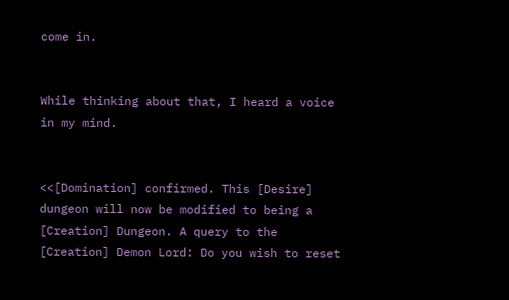come in.


While thinking about that, I heard a voice in my mind.


<<[Domination] confirmed. This [Desire] dungeon will now be modified to being a [Creation] Dungeon. A query to the [Creation] Demon Lord: Do you wish to reset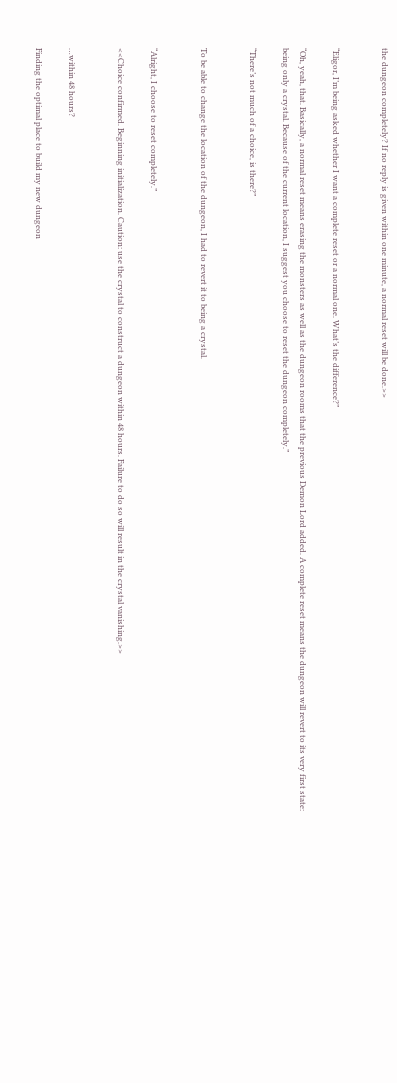the dungeon completely? If no reply is given within one minute, a normal reset will be done.>>


“Eligor, I’m being asked whether I want a complete reset or a normal one. What’s the difference?”

“Oh, yeah, that. Basically, a normal reset means erasing the monsters as well as the dungeon rooms that the previous Demon Lord added. A complete reset means the dungeon will revert to its very first state: being only a crystal. Because of the current location, I suggest you choose to reset the dungeon completely.”

“There’s not much of a choice, is there?”


To be able to change the location of the dungeon, I had to revert it to being a crystal.


“Alright, I choose to reset completely.”

<<Choice confirmed. Beginning initialization. Caution: use the crystal to construct a dungeon within 48 hours. Failure to do so will result in the crystal vanishing.>>


…within 48 hours?

Finding the optimal place to build my new dungeon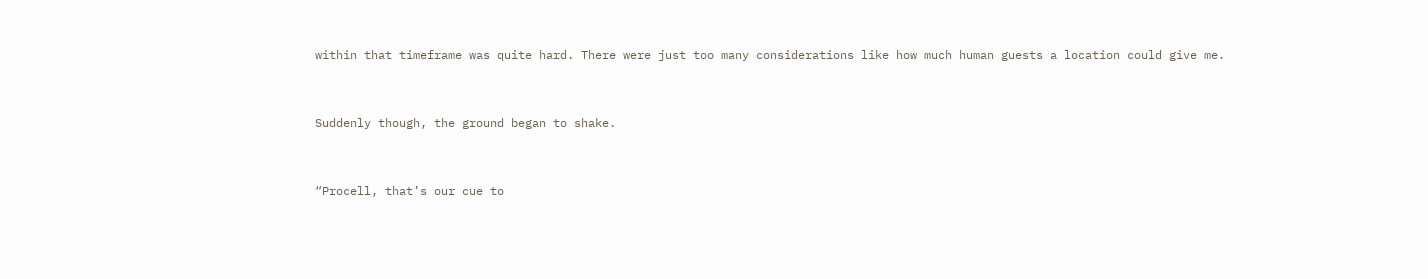within that timeframe was quite hard. There were just too many considerations like how much human guests a location could give me.


Suddenly though, the ground began to shake.


“Procell, that’s our cue to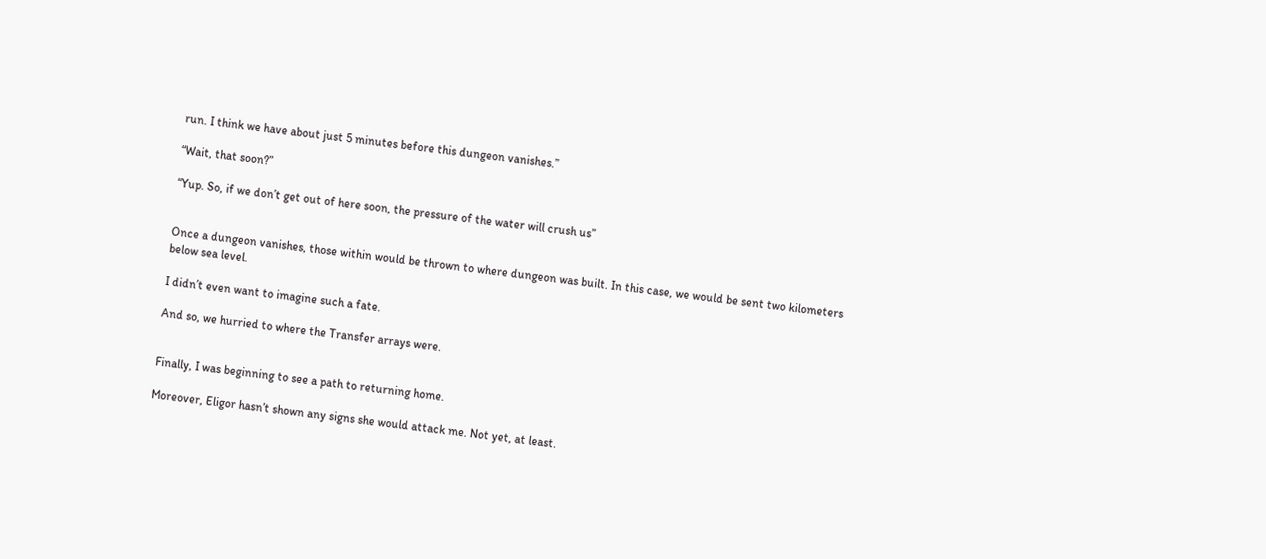run. I think we have about just 5 minutes before this dungeon vanishes.”

“Wait, that soon?”

“Yup. So, if we don’t get out of here soon, the pressure of the water will crush us”


Once a dungeon vanishes, those within would be thrown to where dungeon was built. In this case, we would be sent two kilometers below sea level.

I didn’t even want to imagine such a fate.

And so, we hurried to where the Transfer arrays were.


Finally, I was beginning to see a path to returning home.

Moreover, Eligor hasn’t shown any signs she would attack me. Not yet, at least.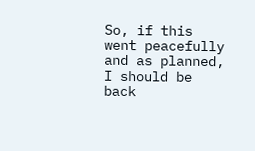So, if this went peacefully and as planned, I should be back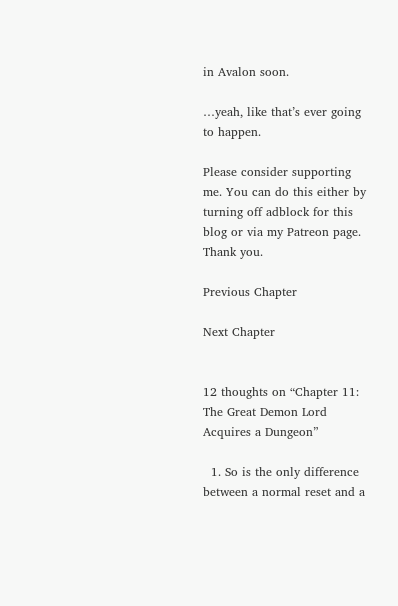in Avalon soon.

…yeah, like that’s ever going to happen.

Please consider supporting me. You can do this either by turning off adblock for this blog or via my Patreon page. Thank you.

Previous Chapter

Next Chapter


12 thoughts on “Chapter 11: The Great Demon Lord Acquires a Dungeon”

  1. So is the only difference between a normal reset and a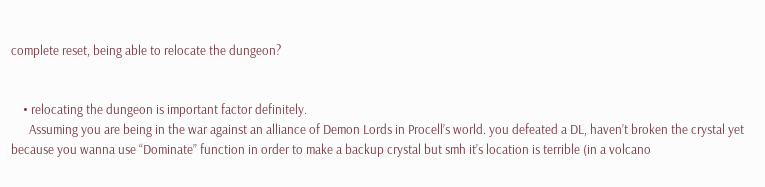complete reset, being able to relocate the dungeon?


    • relocating the dungeon is important factor definitely.
      Assuming you are being in the war against an alliance of Demon Lords in Procell’s world. you defeated a DL, haven’t broken the crystal yet because you wanna use “Dominate” function in order to make a backup crystal but smh it’s location is terrible (in a volcano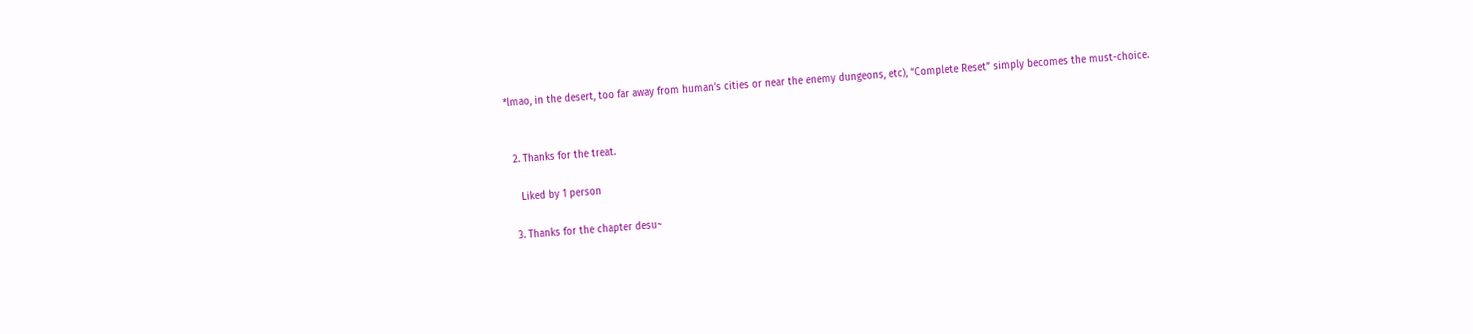*lmao, in the desert, too far away from human’s cities or near the enemy dungeons, etc), “Complete Reset” simply becomes the must-choice.


  2. Thanks for the treat.

    Liked by 1 person

  3. Thanks for the chapter desu~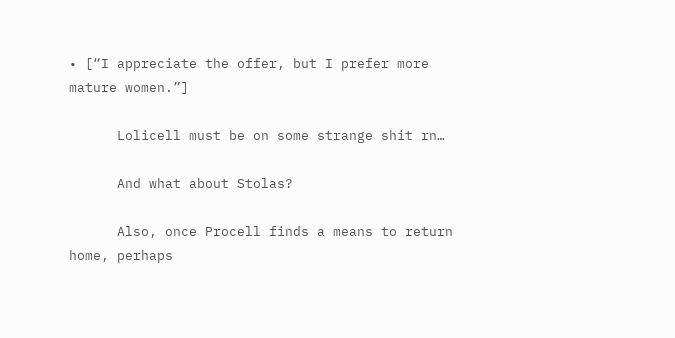• [“I appreciate the offer, but I prefer more mature women.”]

      Lolicell must be on some strange shit rn…

      And what about Stolas?

      Also, once Procell finds a means to return home, perhaps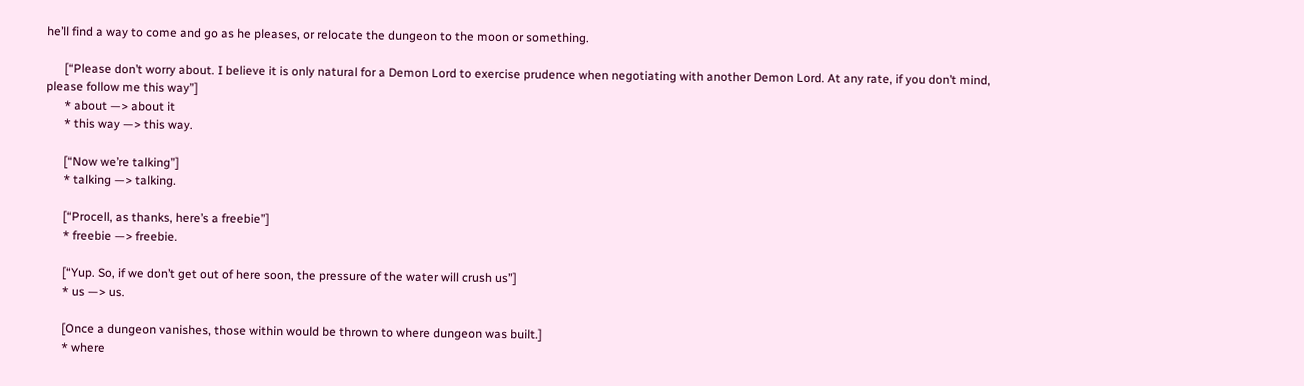he’ll find a way to come and go as he pleases, or relocate the dungeon to the moon or something.

      [“Please don’t worry about. I believe it is only natural for a Demon Lord to exercise prudence when negotiating with another Demon Lord. At any rate, if you don’t mind, please follow me this way”]
      * about —> about it
      * this way —> this way.

      [“Now we’re talking”]
      * talking —> talking.

      [“Procell, as thanks, here’s a freebie”]
      * freebie —> freebie.

      [“Yup. So, if we don’t get out of here soon, the pressure of the water will crush us”]
      * us —> us.

      [Once a dungeon vanishes, those within would be thrown to where dungeon was built.]
      * where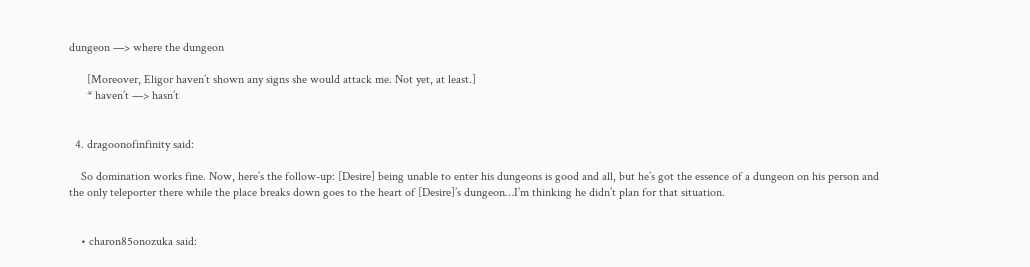dungeon —> where the dungeon

      [Moreover, Eligor haven’t shown any signs she would attack me. Not yet, at least.]
      * haven’t —> hasn’t


  4. dragoonofinfinity said:

    So domination works fine. Now, here’s the follow-up: [Desire] being unable to enter his dungeons is good and all, but he’s got the essence of a dungeon on his person and the only teleporter there while the place breaks down goes to the heart of [Desire]’s dungeon…I’m thinking he didn’t plan for that situation.


    • charon85onozuka said: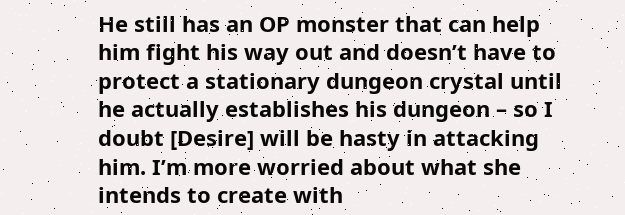He still has an OP monster that can help him fight his way out and doesn’t have to protect a stationary dungeon crystal until he actually establishes his dungeon – so I doubt [Desire] will be hasty in attacking him. I’m more worried about what she intends to create with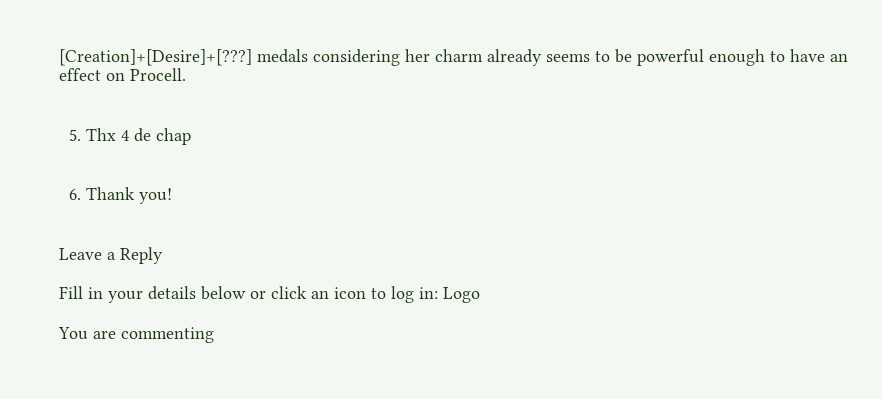[Creation]+[Desire]+[???] medals considering her charm already seems to be powerful enough to have an effect on Procell.


  5. Thx 4 de chap


  6. Thank you!


Leave a Reply

Fill in your details below or click an icon to log in: Logo

You are commenting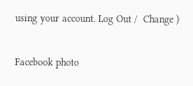using your account. Log Out /  Change )

Facebook photo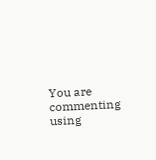You are commenting using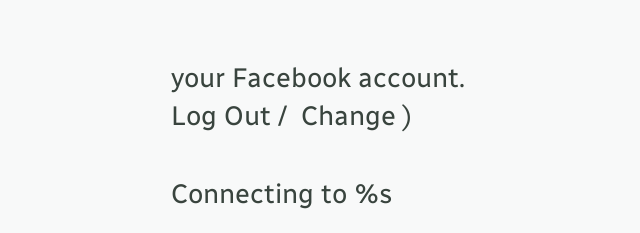your Facebook account. Log Out /  Change )

Connecting to %s